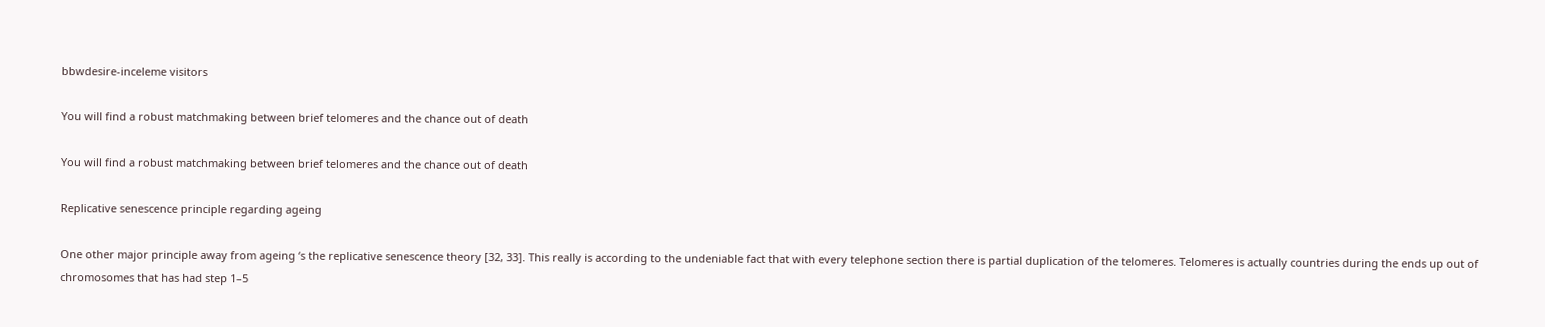bbwdesire-inceleme visitors

You will find a robust matchmaking between brief telomeres and the chance out of death

You will find a robust matchmaking between brief telomeres and the chance out of death

Replicative senescence principle regarding ageing

One other major principle away from ageing ‘s the replicative senescence theory [32, 33]. This really is according to the undeniable fact that with every telephone section there is partial duplication of the telomeres. Telomeres is actually countries during the ends up out of chromosomes that has had step 1–5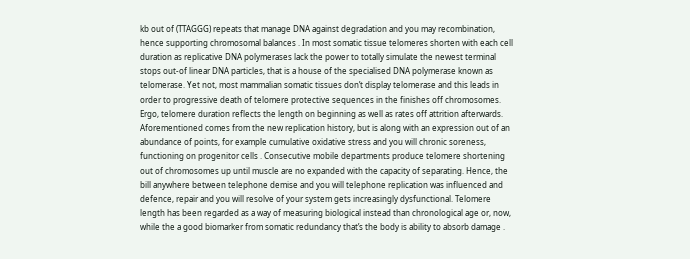kb out of (TTAGGG) repeats that manage DNA against degradation and you may recombination, hence supporting chromosomal balances . In most somatic tissue telomeres shorten with each cell duration as replicative DNA polymerases lack the power to totally simulate the newest terminal stops out-of linear DNA particles, that is a house of the specialised DNA polymerase known as telomerase. Yet not, most mammalian somatic tissues don’t display telomerase and this leads in order to progressive death of telomere protective sequences in the finishes off chromosomes. Ergo, telomere duration reflects the length on beginning as well as rates off attrition afterwards. Aforementioned comes from the new replication history, but is along with an expression out of an abundance of points, for example cumulative oxidative stress and you will chronic soreness, functioning on progenitor cells . Consecutive mobile departments produce telomere shortening out of chromosomes up until muscle are no expanded with the capacity of separating. Hence, the bill anywhere between telephone demise and you will telephone replication was influenced and defence, repair and you will resolve of your system gets increasingly dysfunctional. Telomere length has been regarded as a way of measuring biological instead than chronological age or, now, while the a good biomarker from somatic redundancy that’s the body is ability to absorb damage .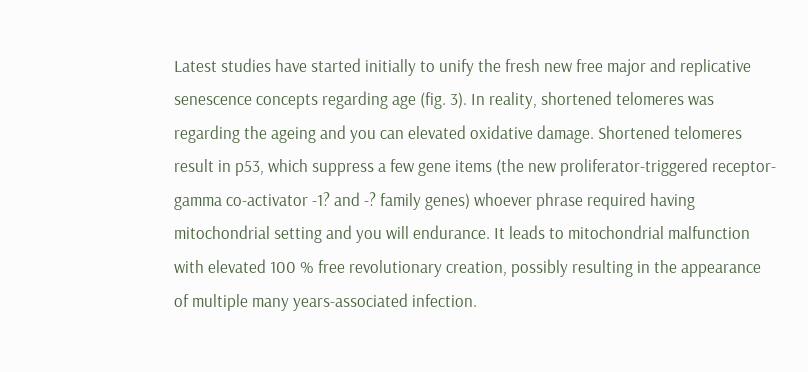Latest studies have started initially to unify the fresh new free major and replicative senescence concepts regarding age (fig. 3). In reality, shortened telomeres was regarding the ageing and you can elevated oxidative damage. Shortened telomeres result in p53, which suppress a few gene items (the new proliferator-triggered receptor-gamma co-activator -1? and -? family genes) whoever phrase required having mitochondrial setting and you will endurance. It leads to mitochondrial malfunction with elevated 100 % free revolutionary creation, possibly resulting in the appearance of multiple many years-associated infection.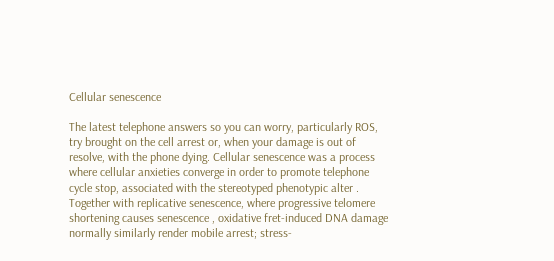Cellular senescence

The latest telephone answers so you can worry, particularly ROS, try brought on the cell arrest or, when your damage is out of resolve, with the phone dying. Cellular senescence was a process where cellular anxieties converge in order to promote telephone cycle stop, associated with the stereotyped phenotypic alter . Together with replicative senescence, where progressive telomere shortening causes senescence , oxidative fret-induced DNA damage normally similarly render mobile arrest; stress-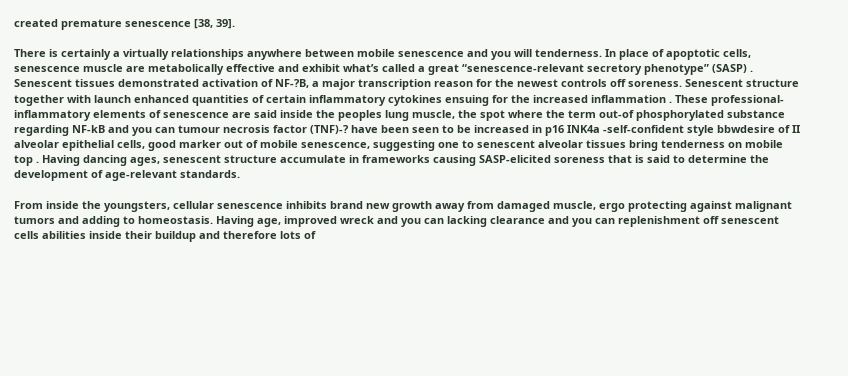created premature senescence [38, 39].

There is certainly a virtually relationships anywhere between mobile senescence and you will tenderness. In place of apoptotic cells, senescence muscle are metabolically effective and exhibit what’s called a great “senescence-relevant secretory phenotype” (SASP) . Senescent tissues demonstrated activation of NF-?B, a major transcription reason for the newest controls off soreness. Senescent structure together with launch enhanced quantities of certain inflammatory cytokines ensuing for the increased inflammation . These professional-inflammatory elements of senescence are said inside the peoples lung muscle, the spot where the term out-of phosphorylated substance regarding NF-kB and you can tumour necrosis factor (TNF)-? have been seen to be increased in p16 INK4a -self-confident style bbwdesire of II alveolar epithelial cells, good marker out of mobile senescence, suggesting one to senescent alveolar tissues bring tenderness on mobile top . Having dancing ages, senescent structure accumulate in frameworks causing SASP-elicited soreness that is said to determine the development of age-relevant standards.

From inside the youngsters, cellular senescence inhibits brand new growth away from damaged muscle, ergo protecting against malignant tumors and adding to homeostasis. Having age, improved wreck and you can lacking clearance and you can replenishment off senescent cells abilities inside their buildup and therefore lots of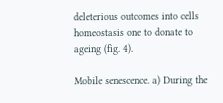deleterious outcomes into cells homeostasis one to donate to ageing (fig. 4).

Mobile senescence. a) During the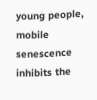young people, mobile senescence inhibits the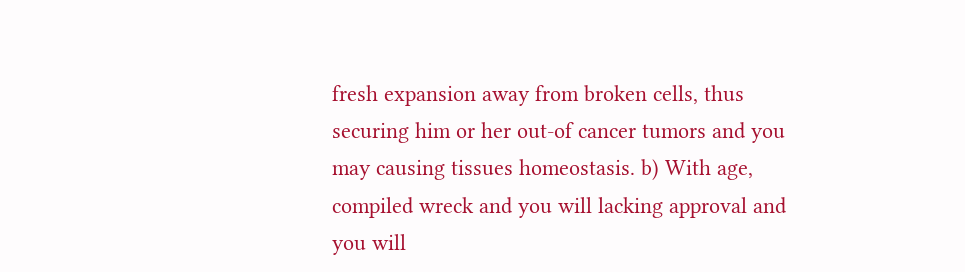fresh expansion away from broken cells, thus securing him or her out-of cancer tumors and you may causing tissues homeostasis. b) With age, compiled wreck and you will lacking approval and you will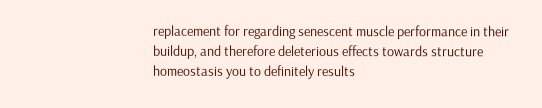replacement for regarding senescent muscle performance in their buildup, and therefore deleterious effects towards structure homeostasis you to definitely results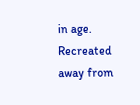in age. Recreated away from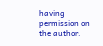having permission on the author.